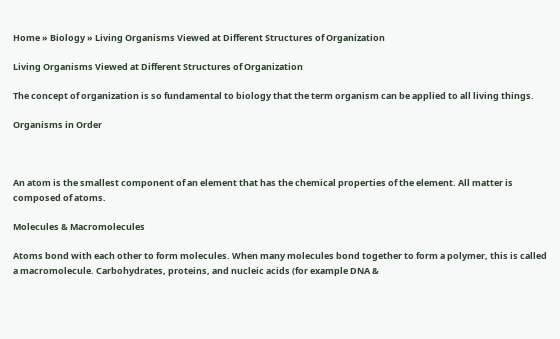Home » Biology » Living Organisms Viewed at Different Structures of Organization

Living Organisms Viewed at Different Structures of Organization

The concept of organization is so fundamental to biology that the term organism can be applied to all living things.

Organisms in Order



An atom is the smallest component of an element that has the chemical properties of the element. All matter is composed of atoms.

Molecules & Macromolecules

Atoms bond with each other to form molecules. When many molecules bond together to form a polymer, this is called a macromolecule. Carbohydrates, proteins, and nucleic acids (for example DNA &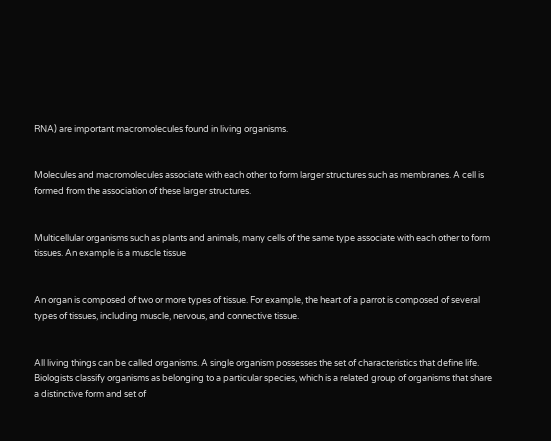RNA) are important macromolecules found in living organisms.


Molecules and macromolecules associate with each other to form larger structures such as membranes. A cell is formed from the association of these larger structures.


Multicellular organisms such as plants and animals, many cells of the same type associate with each other to form tissues. An example is a muscle tissue


An organ is composed of two or more types of tissue. For example, the heart of a parrot is composed of several types of tissues, including muscle, nervous, and connective tissue.


All living things can be called organisms. A single organism possesses the set of characteristics that define life. Biologists classify organisms as belonging to a particular species, which is a related group of organisms that share a distinctive form and set of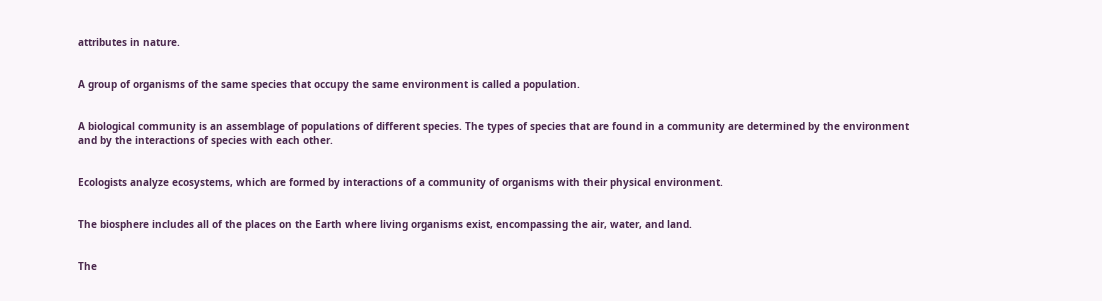attributes in nature.


A group of organisms of the same species that occupy the same environment is called a population.


A biological community is an assemblage of populations of different species. The types of species that are found in a community are determined by the environment and by the interactions of species with each other.


Ecologists analyze ecosystems, which are formed by interactions of a community of organisms with their physical environment.


The biosphere includes all of the places on the Earth where living organisms exist, encompassing the air, water, and land.


The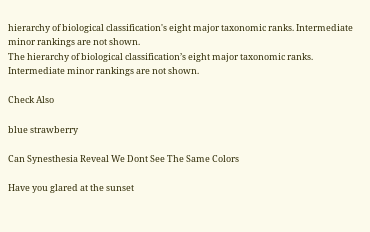hierarchy of biological classification's eight major taxonomic ranks. Intermediate minor rankings are not shown.
The hierarchy of biological classification’s eight major taxonomic ranks. Intermediate minor rankings are not shown.

Check Also

blue strawberry

Can Synesthesia Reveal We Dont See The Same Colors

Have you glared at the sunset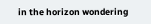in the horizon wondering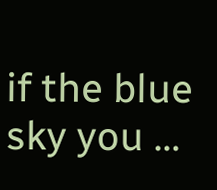if the blue sky you …